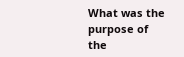What was the purpose of the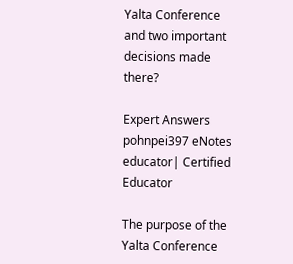Yalta Conference and two important decisions made there?

Expert Answers
pohnpei397 eNotes educator| Certified Educator

The purpose of the Yalta Conference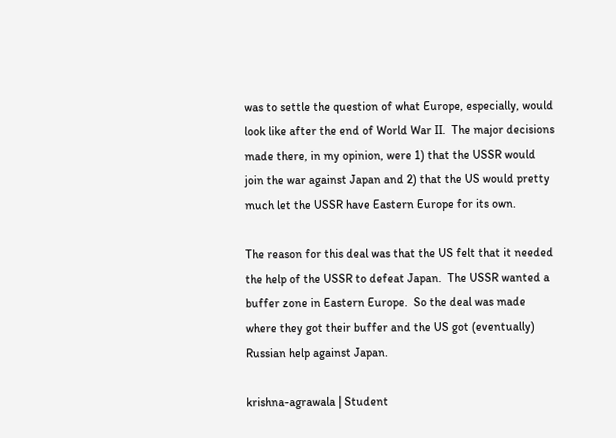was to settle the question of what Europe, especially, would look like after the end of World War II.  The major decisions made there, in my opinion, were 1) that the USSR would join the war against Japan and 2) that the US would pretty much let the USSR have Eastern Europe for its own.

The reason for this deal was that the US felt that it needed the help of the USSR to defeat Japan.  The USSR wanted a buffer zone in Eastern Europe.  So the deal was made where they got their buffer and the US got (eventually) Russian help against Japan.

krishna-agrawala | Student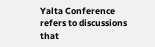Yalta Conference refers to discussions that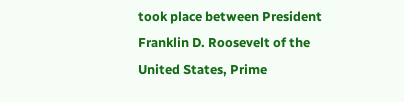took place between President Franklin D. Roosevelt of the United States, Prime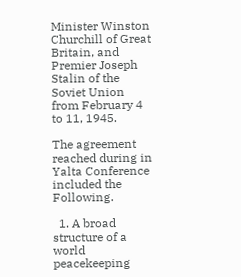Minister Winston Churchill of Great Britain, and Premier Joseph Stalin of the Soviet Union from February 4 to 11, 1945.

The agreement reached during in Yalta Conference included the Following.

  1. A broad structure of a world peacekeeping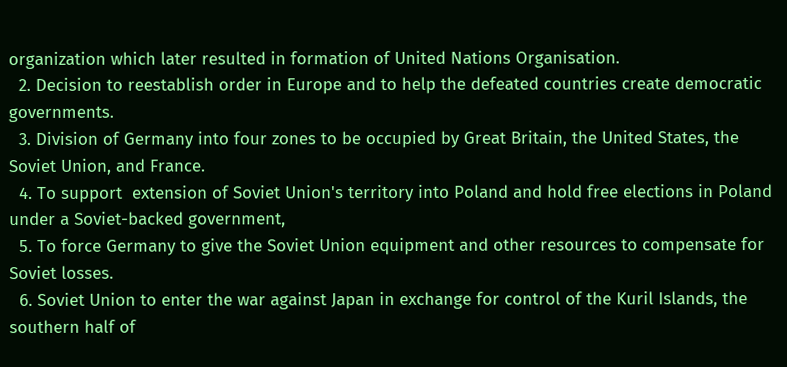organization which later resulted in formation of United Nations Organisation.
  2. Decision to reestablish order in Europe and to help the defeated countries create democratic governments.
  3. Division of Germany into four zones to be occupied by Great Britain, the United States, the Soviet Union, and France.
  4. To support  extension of Soviet Union's territory into Poland and hold free elections in Poland under a Soviet-backed government,
  5. To force Germany to give the Soviet Union equipment and other resources to compensate for Soviet losses.
  6. Soviet Union to enter the war against Japan in exchange for control of the Kuril Islands, the southern half of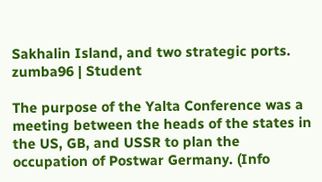Sakhalin Island, and two strategic ports.
zumba96 | Student

The purpose of the Yalta Conference was a meeting between the heads of the states in the US, GB, and USSR to plan the occupation of Postwar Germany. (Info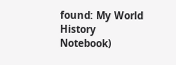found: My World History Notebook)